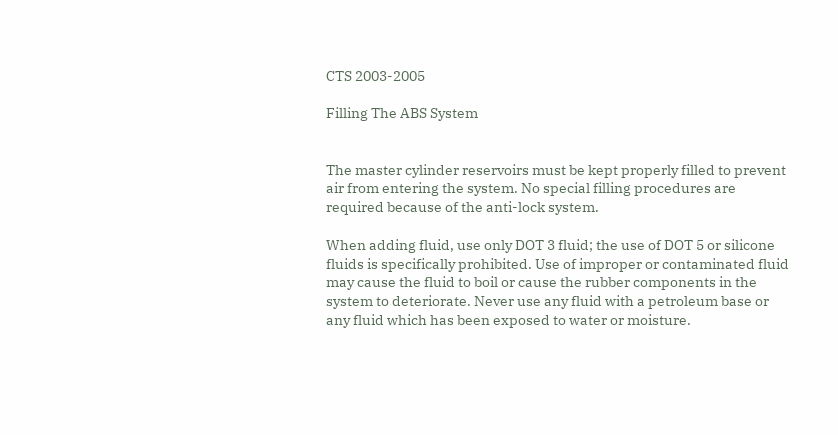CTS 2003-2005

Filling The ABS System


The master cylinder reservoirs must be kept properly filled to prevent air from entering the system. No special filling procedures are required because of the anti-lock system.

When adding fluid, use only DOT 3 fluid; the use of DOT 5 or silicone fluids is specifically prohibited. Use of improper or contaminated fluid may cause the fluid to boil or cause the rubber components in the system to deteriorate. Never use any fluid with a petroleum base or any fluid which has been exposed to water or moisture.